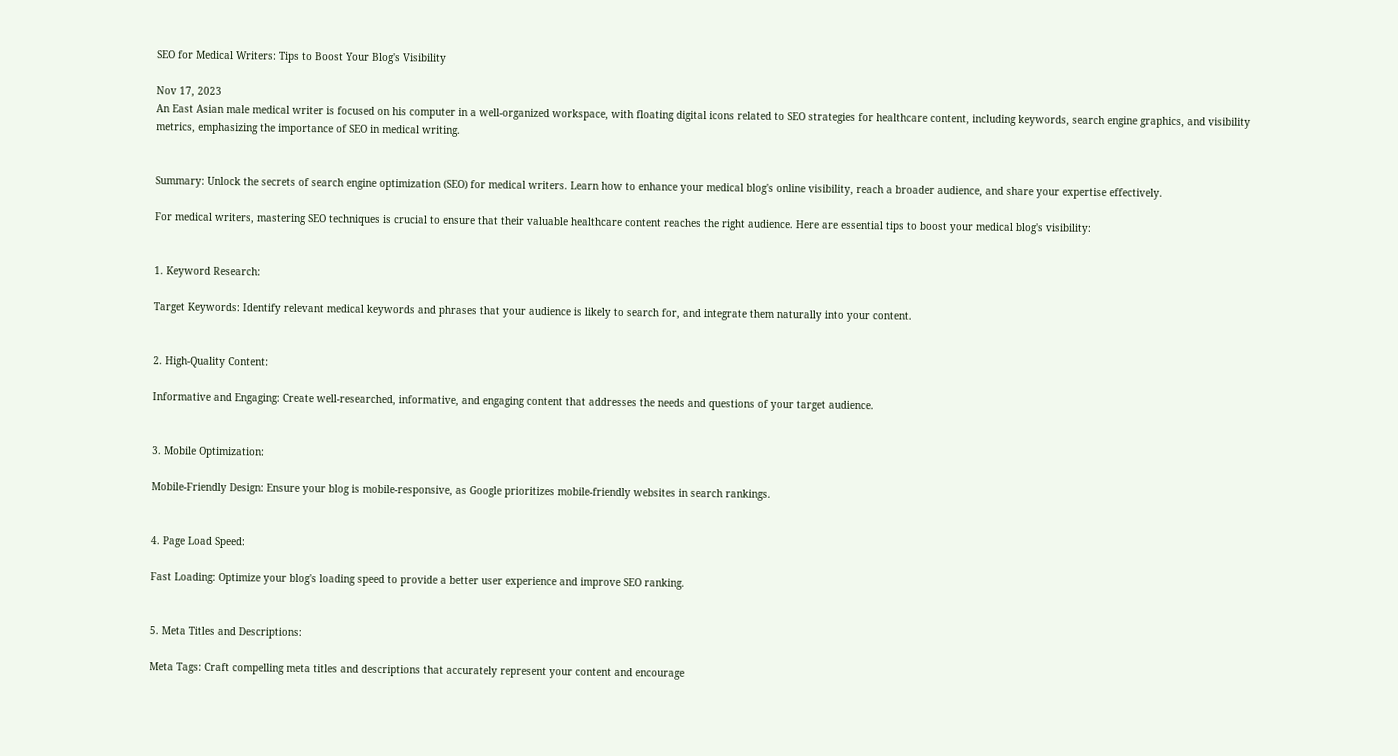SEO for Medical Writers: Tips to Boost Your Blog's Visibility

Nov 17, 2023
An East Asian male medical writer is focused on his computer in a well-organized workspace, with floating digital icons related to SEO strategies for healthcare content, including keywords, search engine graphics, and visibility metrics, emphasizing the importance of SEO in medical writing.


Summary: Unlock the secrets of search engine optimization (SEO) for medical writers. Learn how to enhance your medical blog's online visibility, reach a broader audience, and share your expertise effectively.

For medical writers, mastering SEO techniques is crucial to ensure that their valuable healthcare content reaches the right audience. Here are essential tips to boost your medical blog's visibility:


1. Keyword Research:

Target Keywords: Identify relevant medical keywords and phrases that your audience is likely to search for, and integrate them naturally into your content.


2. High-Quality Content:

Informative and Engaging: Create well-researched, informative, and engaging content that addresses the needs and questions of your target audience.


3. Mobile Optimization:

Mobile-Friendly Design: Ensure your blog is mobile-responsive, as Google prioritizes mobile-friendly websites in search rankings.


4. Page Load Speed:

Fast Loading: Optimize your blog's loading speed to provide a better user experience and improve SEO ranking.


5. Meta Titles and Descriptions:

Meta Tags: Craft compelling meta titles and descriptions that accurately represent your content and encourage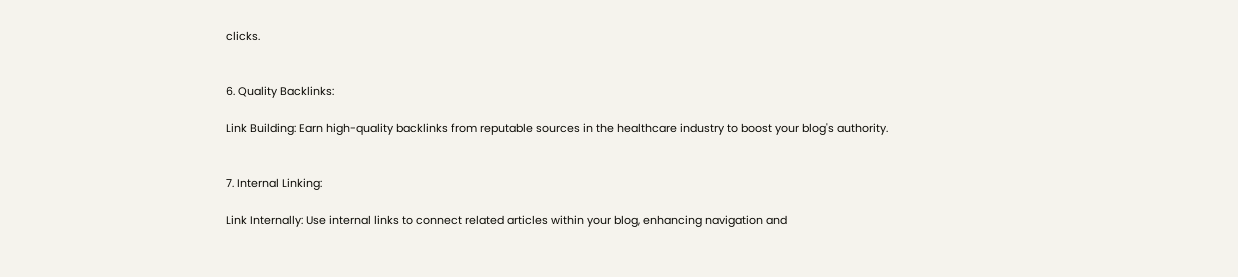clicks.


6. Quality Backlinks:

Link Building: Earn high-quality backlinks from reputable sources in the healthcare industry to boost your blog's authority.


7. Internal Linking:

Link Internally: Use internal links to connect related articles within your blog, enhancing navigation and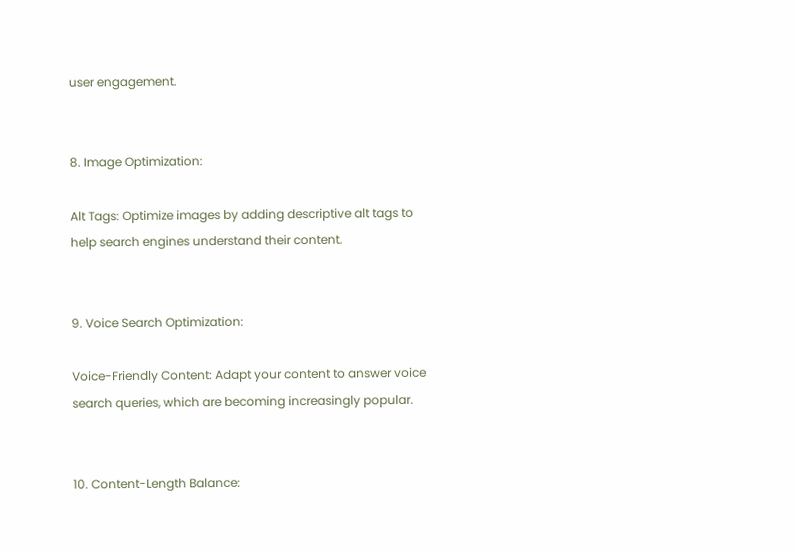user engagement.


8. Image Optimization:

Alt Tags: Optimize images by adding descriptive alt tags to help search engines understand their content.


9. Voice Search Optimization:

Voice-Friendly Content: Adapt your content to answer voice search queries, which are becoming increasingly popular.


10. Content-Length Balance: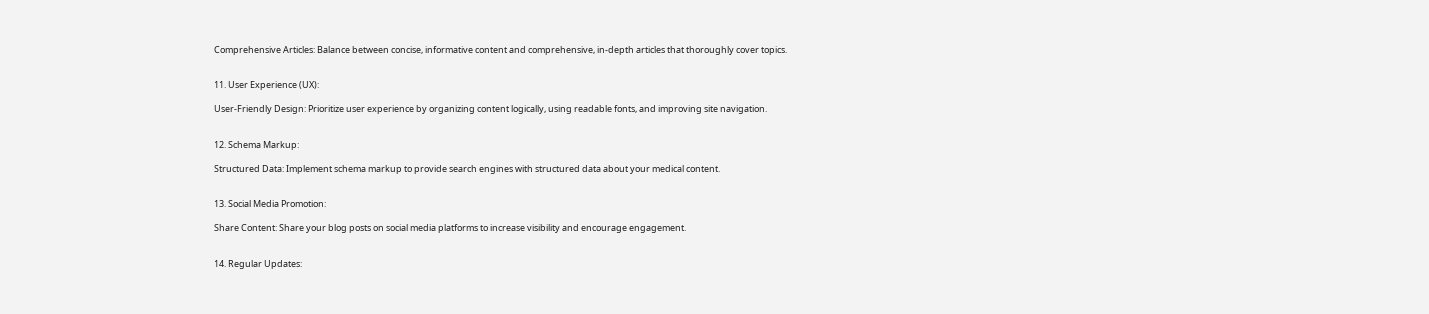Comprehensive Articles: Balance between concise, informative content and comprehensive, in-depth articles that thoroughly cover topics.


11. User Experience (UX):

User-Friendly Design: Prioritize user experience by organizing content logically, using readable fonts, and improving site navigation.


12. Schema Markup:

Structured Data: Implement schema markup to provide search engines with structured data about your medical content.


13. Social Media Promotion:

Share Content: Share your blog posts on social media platforms to increase visibility and encourage engagement.


14. Regular Updates: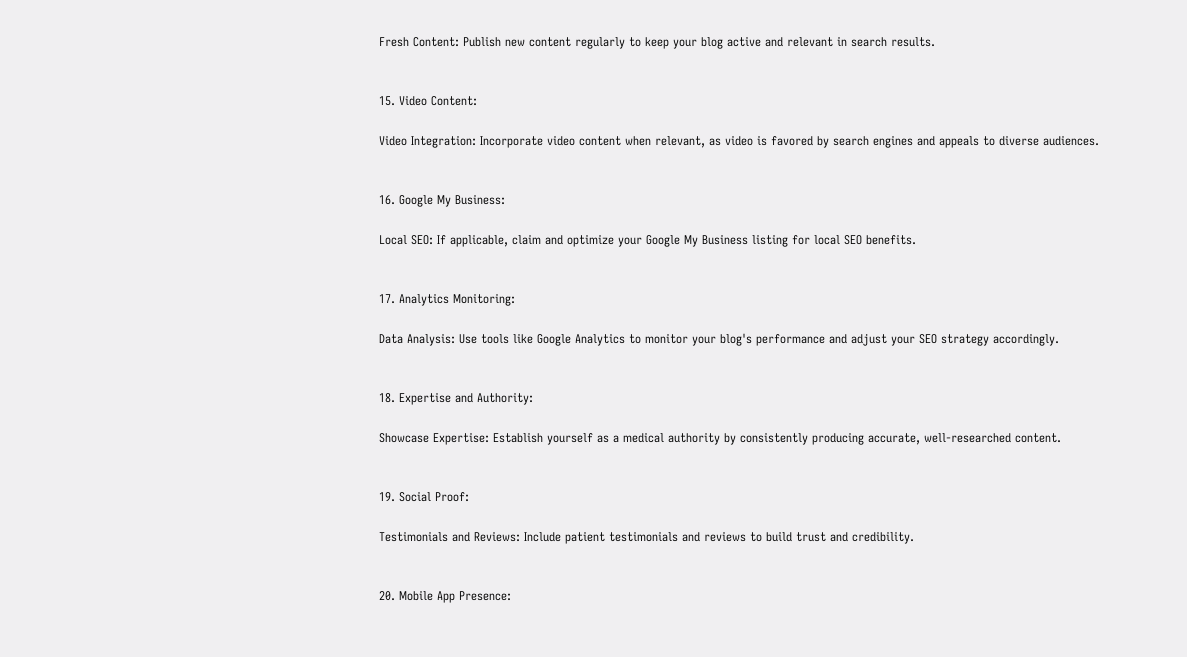Fresh Content: Publish new content regularly to keep your blog active and relevant in search results.


15. Video Content:

Video Integration: Incorporate video content when relevant, as video is favored by search engines and appeals to diverse audiences.


16. Google My Business:

Local SEO: If applicable, claim and optimize your Google My Business listing for local SEO benefits.


17. Analytics Monitoring:

Data Analysis: Use tools like Google Analytics to monitor your blog's performance and adjust your SEO strategy accordingly.


18. Expertise and Authority:

Showcase Expertise: Establish yourself as a medical authority by consistently producing accurate, well-researched content.


19. Social Proof:

Testimonials and Reviews: Include patient testimonials and reviews to build trust and credibility.


20. Mobile App Presence: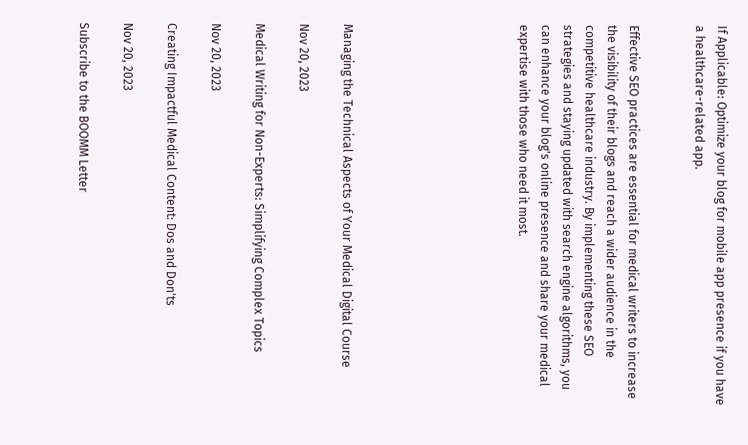If Applicable: Optimize your blog for mobile app presence if you have a healthcare-related app.


Effective SEO practices are essential for medical writers to increase the visibility of their blogs and reach a wider audience in the competitive healthcare industry. By implementing these SEO strategies and staying updated with search engine algorithms, you can enhance your blog's online presence and share your medical expertise with those who need it most.







Managing the Technical Aspects of Your Medical Digital Course

Nov 20, 2023

Medical Writing for Non-Experts: Simplifying Complex Topics

Nov 20, 2023

Creating Impactful Medical Content: Dos and Don'ts

Nov 20, 2023

Subscribe to the BOOMM Letter